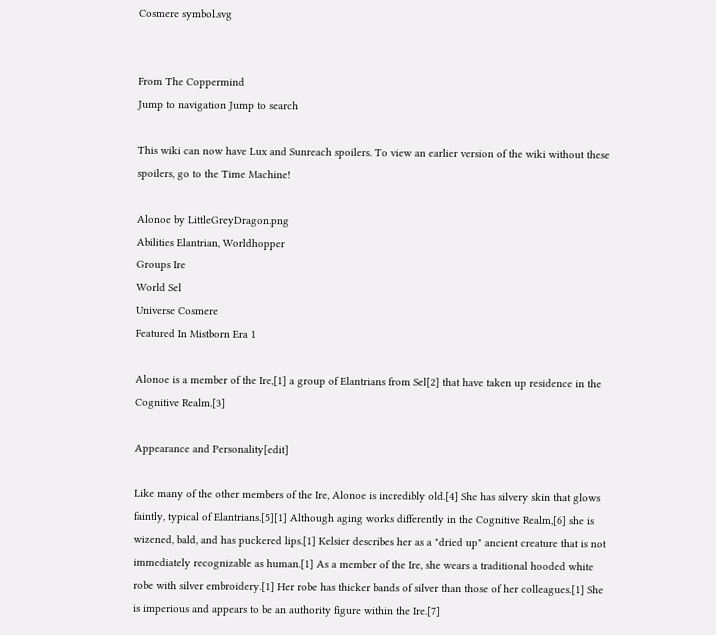Cosmere symbol.svg


From The Coppermind
Jump to navigation Jump to search

This wiki can now have Lux and Sunreach spoilers. To view an earlier version of the wiki without these spoilers, go to the Time Machine!

Alonoe by LittleGreyDragon.png
Abilities Elantrian, Worldhopper
Groups Ire
World Sel
Universe Cosmere
Featured In Mistborn Era 1

Alonoe is a member of the Ire,[1] a group of Elantrians from Sel[2] that have taken up residence in the Cognitive Realm.[3]

Appearance and Personality[edit]

Like many of the other members of the Ire, Alonoe is incredibly old.[4] She has silvery skin that glows faintly, typical of Elantrians.[5][1] Although aging works differently in the Cognitive Realm,[6] she is wizened, bald, and has puckered lips.[1] Kelsier describes her as a "dried up" ancient creature that is not immediately recognizable as human.[1] As a member of the Ire, she wears a traditional hooded white robe with silver embroidery.[1] Her robe has thicker bands of silver than those of her colleagues.[1] She is imperious and appears to be an authority figure within the Ire.[7]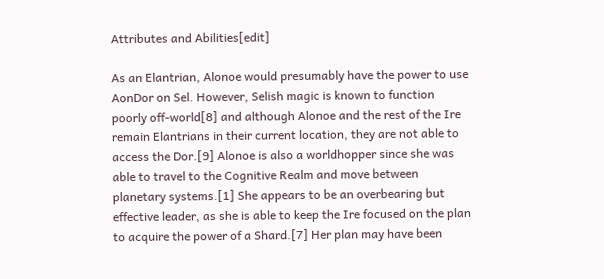Attributes and Abilities[edit]

As an Elantrian, Alonoe would presumably have the power to use AonDor on Sel. However, Selish magic is known to function poorly off-world[8] and although Alonoe and the rest of the Ire remain Elantrians in their current location, they are not able to access the Dor.[9] Alonoe is also a worldhopper since she was able to travel to the Cognitive Realm and move between planetary systems.[1] She appears to be an overbearing but effective leader, as she is able to keep the Ire focused on the plan to acquire the power of a Shard.[7] Her plan may have been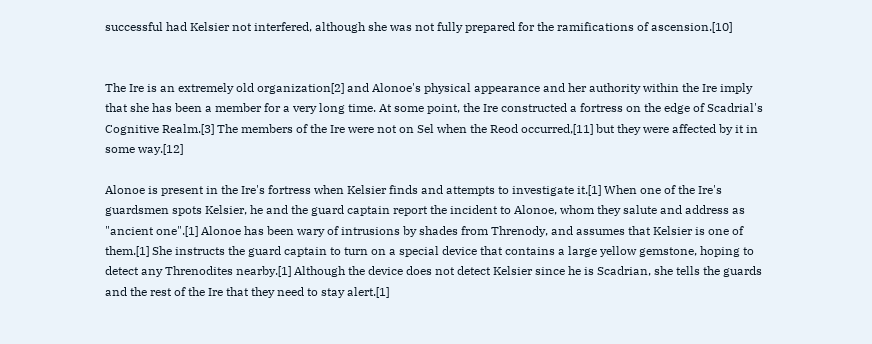successful had Kelsier not interfered, although she was not fully prepared for the ramifications of ascension.[10]


The Ire is an extremely old organization[2] and Alonoe's physical appearance and her authority within the Ire imply that she has been a member for a very long time. At some point, the Ire constructed a fortress on the edge of Scadrial's Cognitive Realm.[3] The members of the Ire were not on Sel when the Reod occurred,[11] but they were affected by it in some way.[12]

Alonoe is present in the Ire's fortress when Kelsier finds and attempts to investigate it.[1] When one of the Ire's guardsmen spots Kelsier, he and the guard captain report the incident to Alonoe, whom they salute and address as "ancient one".[1] Alonoe has been wary of intrusions by shades from Threnody, and assumes that Kelsier is one of them.[1] She instructs the guard captain to turn on a special device that contains a large yellow gemstone, hoping to detect any Threnodites nearby.[1] Although the device does not detect Kelsier since he is Scadrian, she tells the guards and the rest of the Ire that they need to stay alert.[1]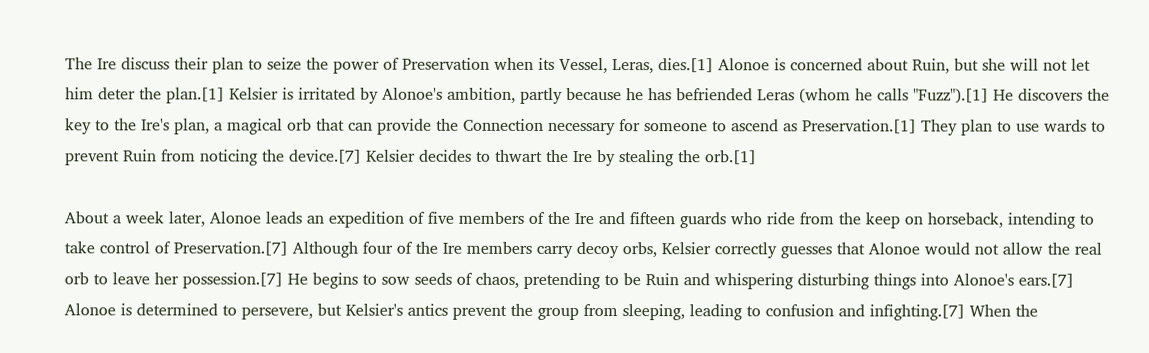The Ire discuss their plan to seize the power of Preservation when its Vessel, Leras, dies.[1] Alonoe is concerned about Ruin, but she will not let him deter the plan.[1] Kelsier is irritated by Alonoe's ambition, partly because he has befriended Leras (whom he calls "Fuzz").[1] He discovers the key to the Ire's plan, a magical orb that can provide the Connection necessary for someone to ascend as Preservation.[1] They plan to use wards to prevent Ruin from noticing the device.[7] Kelsier decides to thwart the Ire by stealing the orb.[1]

About a week later, Alonoe leads an expedition of five members of the Ire and fifteen guards who ride from the keep on horseback, intending to take control of Preservation.[7] Although four of the Ire members carry decoy orbs, Kelsier correctly guesses that Alonoe would not allow the real orb to leave her possession.[7] He begins to sow seeds of chaos, pretending to be Ruin and whispering disturbing things into Alonoe's ears.[7] Alonoe is determined to persevere, but Kelsier's antics prevent the group from sleeping, leading to confusion and infighting.[7] When the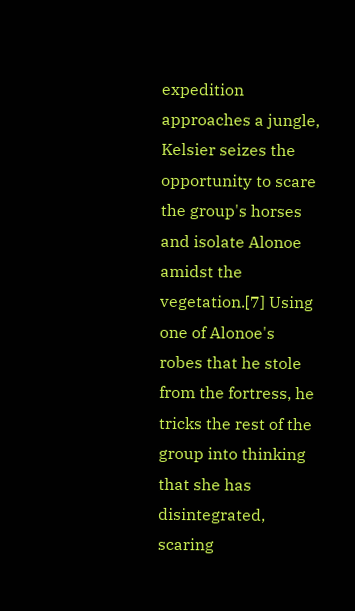expedition approaches a jungle, Kelsier seizes the opportunity to scare the group's horses and isolate Alonoe amidst the vegetation.[7] Using one of Alonoe's robes that he stole from the fortress, he tricks the rest of the group into thinking that she has disintegrated, scaring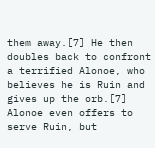them away.[7] He then doubles back to confront a terrified Alonoe, who believes he is Ruin and gives up the orb.[7] Alonoe even offers to serve Ruin, but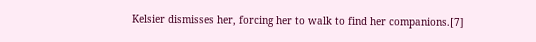Kelsier dismisses her, forcing her to walk to find her companions.[7]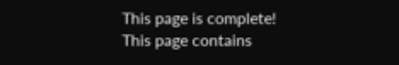This page is complete!
This page contains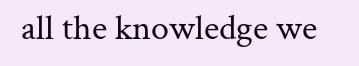all the knowledge we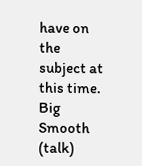have on the subject at this time.
Big Smooth (talk)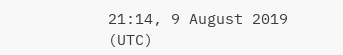21:14, 9 August 2019 (UTC)